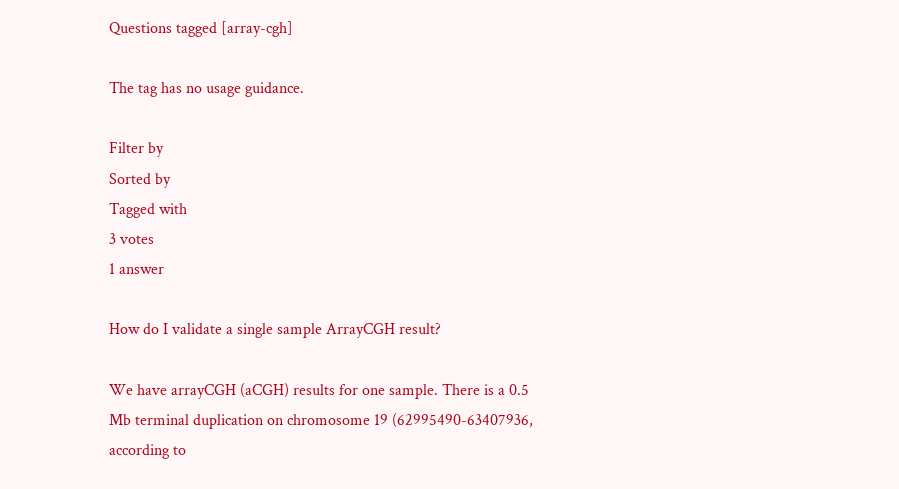Questions tagged [array-cgh]

The tag has no usage guidance.

Filter by
Sorted by
Tagged with
3 votes
1 answer

How do I validate a single sample ArrayCGH result?

We have arrayCGH (aCGH) results for one sample. There is a 0.5 Mb terminal duplication on chromosome 19 (62995490-63407936, according to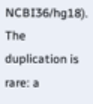NCBI36/hg18). The duplication is rare: a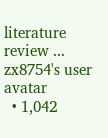literature review ...
zx8754's user avatar
  • 1,042